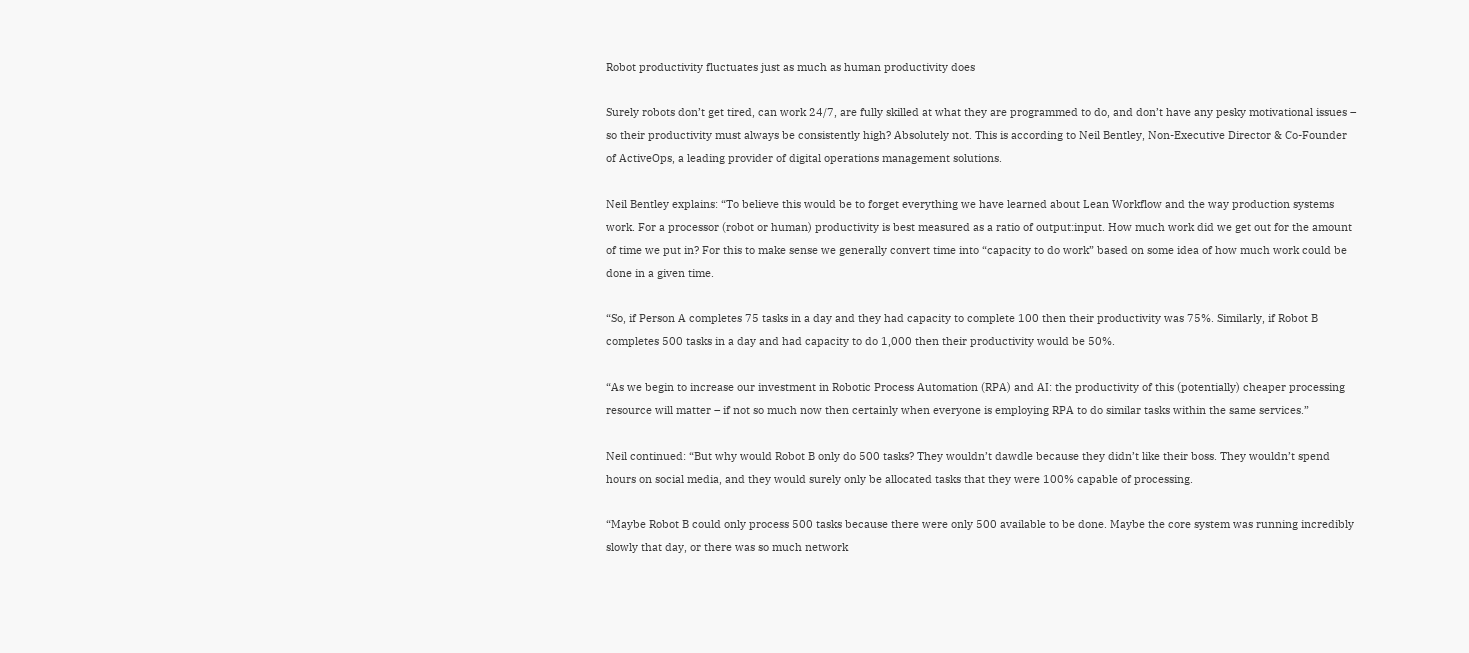Robot productivity fluctuates just as much as human productivity does

Surely robots don’t get tired, can work 24/7, are fully skilled at what they are programmed to do, and don’t have any pesky motivational issues – so their productivity must always be consistently high? Absolutely not. This is according to Neil Bentley, Non-Executive Director & Co-Founder of ActiveOps, a leading provider of digital operations management solutions.

Neil Bentley explains: “To believe this would be to forget everything we have learned about Lean Workflow and the way production systems work. For a processor (robot or human) productivity is best measured as a ratio of output:input. How much work did we get out for the amount of time we put in? For this to make sense we generally convert time into “capacity to do work” based on some idea of how much work could be done in a given time.

“So, if Person A completes 75 tasks in a day and they had capacity to complete 100 then their productivity was 75%. Similarly, if Robot B completes 500 tasks in a day and had capacity to do 1,000 then their productivity would be 50%.

“As we begin to increase our investment in Robotic Process Automation (RPA) and AI: the productivity of this (potentially) cheaper processing resource will matter – if not so much now then certainly when everyone is employing RPA to do similar tasks within the same services.”

Neil continued: “But why would Robot B only do 500 tasks? They wouldn’t dawdle because they didn’t like their boss. They wouldn’t spend hours on social media, and they would surely only be allocated tasks that they were 100% capable of processing.

“Maybe Robot B could only process 500 tasks because there were only 500 available to be done. Maybe the core system was running incredibly slowly that day, or there was so much network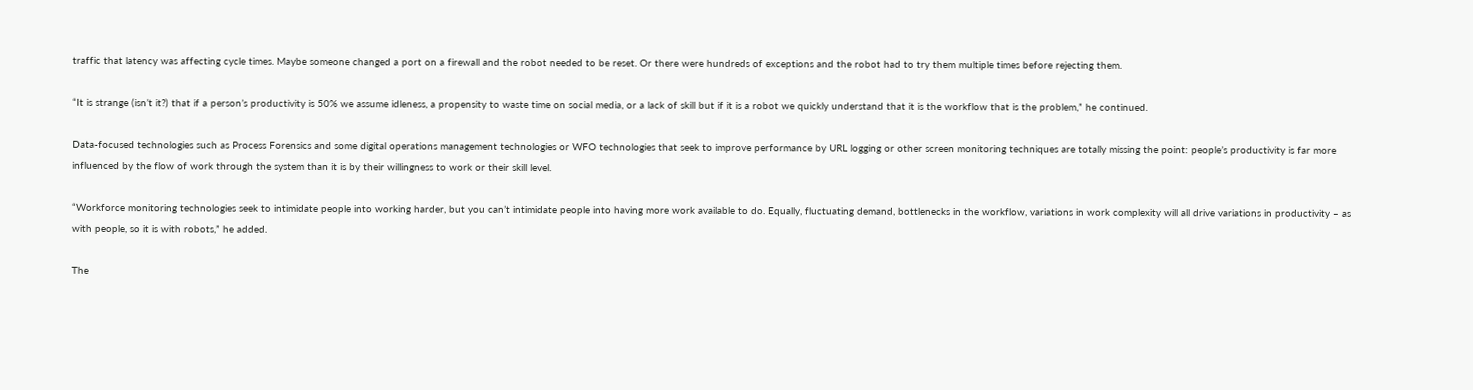traffic that latency was affecting cycle times. Maybe someone changed a port on a firewall and the robot needed to be reset. Or there were hundreds of exceptions and the robot had to try them multiple times before rejecting them.

“It is strange (isn’t it?) that if a person’s productivity is 50% we assume idleness, a propensity to waste time on social media, or a lack of skill but if it is a robot we quickly understand that it is the workflow that is the problem,” he continued.

Data-focused technologies such as Process Forensics and some digital operations management technologies or WFO technologies that seek to improve performance by URL logging or other screen monitoring techniques are totally missing the point: people’s productivity is far more influenced by the flow of work through the system than it is by their willingness to work or their skill level.

“Workforce monitoring technologies seek to intimidate people into working harder, but you can’t intimidate people into having more work available to do. Equally, fluctuating demand, bottlenecks in the workflow, variations in work complexity will all drive variations in productivity – as with people, so it is with robots,” he added.

The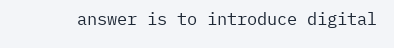answer is to introduce digital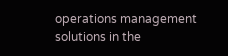operations management solutions in the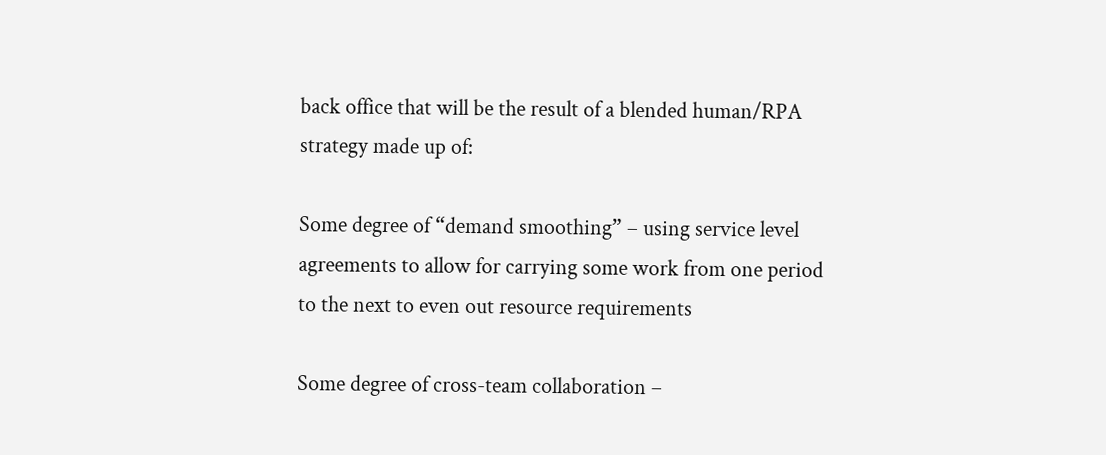back office that will be the result of a blended human/RPA strategy made up of:

Some degree of “demand smoothing” – using service level agreements to allow for carrying some work from one period to the next to even out resource requirements

Some degree of cross-team collaboration –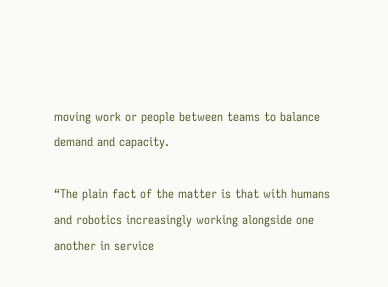moving work or people between teams to balance demand and capacity.

“The plain fact of the matter is that with humans and robotics increasingly working alongside one another in service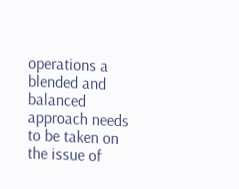operations a blended and balanced approach needs to be taken on the issue of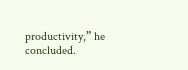productivity,” he concluded.